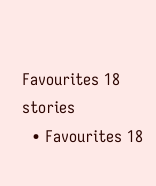Favourites 18 stories
  • Favourites 18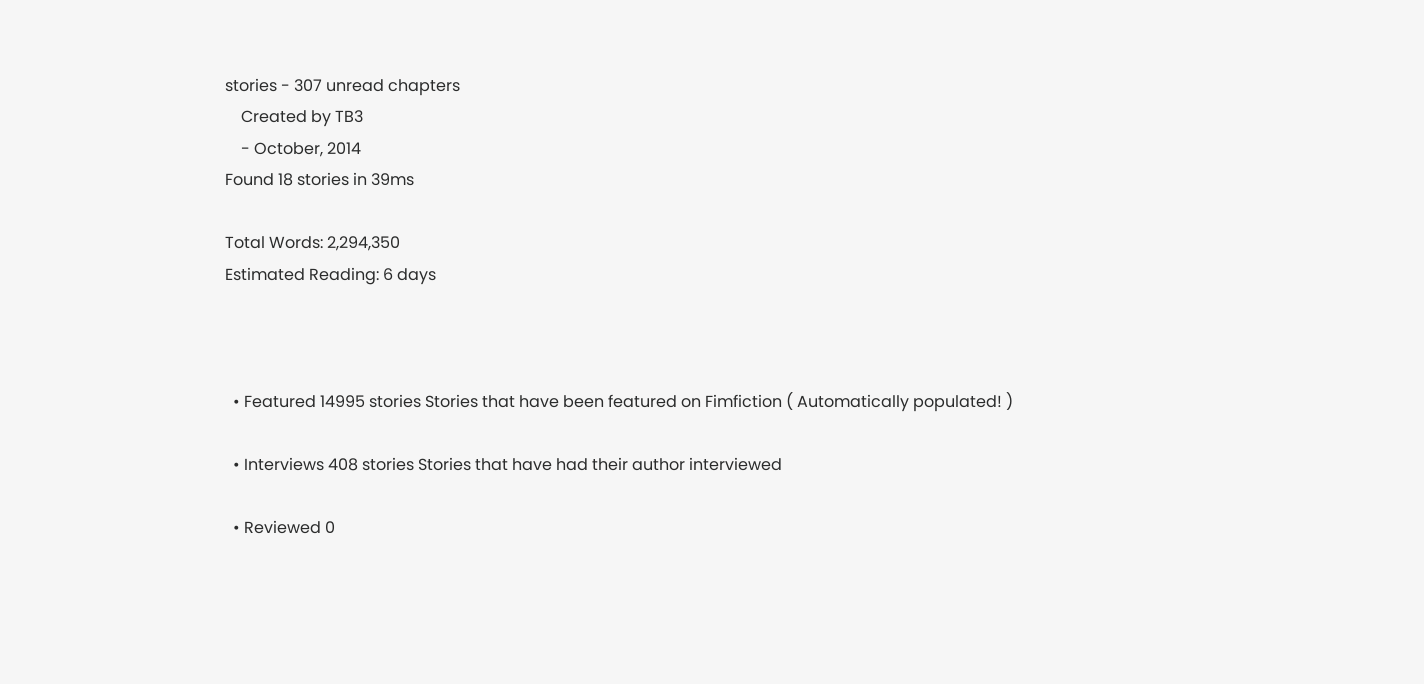stories - 307 unread chapters
    Created by TB3
    - October, 2014
Found 18 stories in 39ms

Total Words: 2,294,350
Estimated Reading: 6 days



  • Featured 14995 stories Stories that have been featured on Fimfiction ( Automatically populated! )

  • Interviews 408 stories Stories that have had their author interviewed

  • Reviewed 0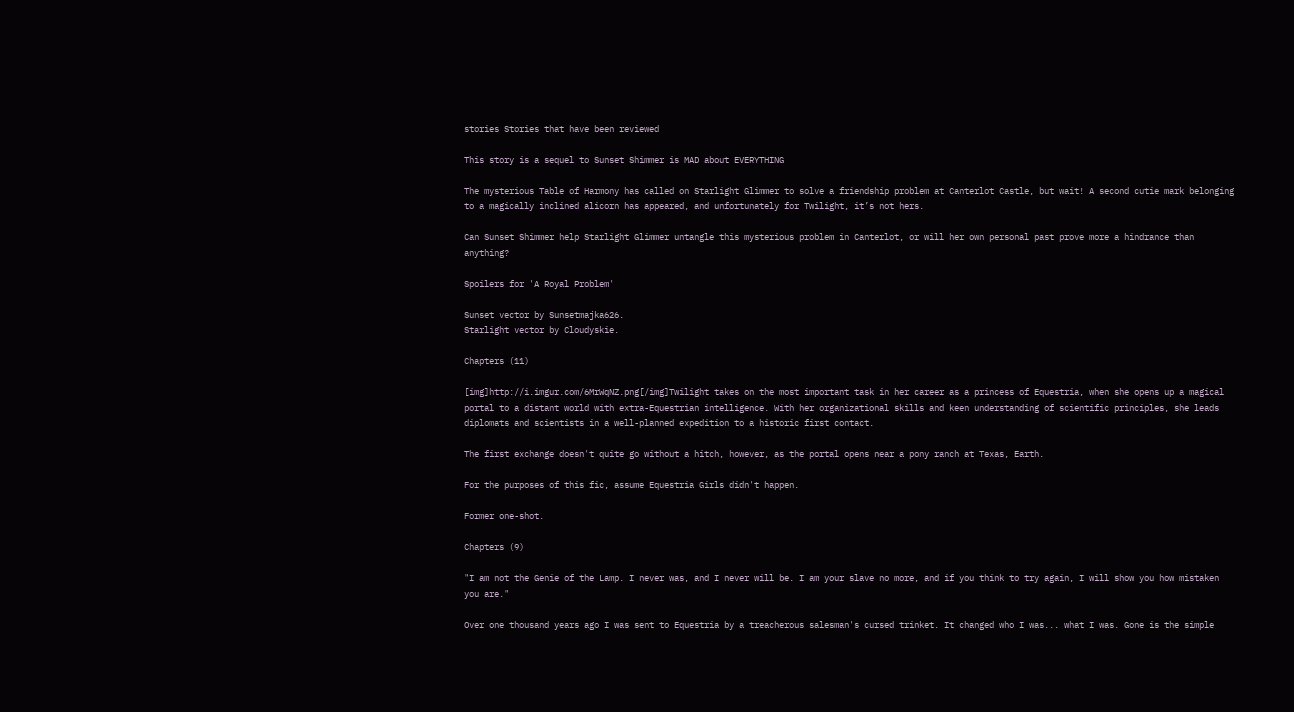stories Stories that have been reviewed

This story is a sequel to Sunset Shimmer is MAD about EVERYTHING

The mysterious Table of Harmony has called on Starlight Glimmer to solve a friendship problem at Canterlot Castle, but wait! A second cutie mark belonging to a magically inclined alicorn has appeared, and unfortunately for Twilight, it’s not hers.

Can Sunset Shimmer help Starlight Glimmer untangle this mysterious problem in Canterlot, or will her own personal past prove more a hindrance than anything?

Spoilers for 'A Royal Problem'

Sunset vector by Sunsetmajka626.
Starlight vector by Cloudyskie.

Chapters (11)

[img]http://i.imgur.com/6MrWqNZ.png[/img]Twilight takes on the most important task in her career as a princess of Equestria, when she opens up a magical portal to a distant world with extra-Equestrian intelligence. With her organizational skills and keen understanding of scientific principles, she leads diplomats and scientists in a well-planned expedition to a historic first contact.

The first exchange doesn't quite go without a hitch, however, as the portal opens near a pony ranch at Texas, Earth.

For the purposes of this fic, assume Equestria Girls didn't happen.

Former one-shot.

Chapters (9)

"I am not the Genie of the Lamp. I never was, and I never will be. I am your slave no more, and if you think to try again, I will show you how mistaken you are."

Over one thousand years ago I was sent to Equestria by a treacherous salesman's cursed trinket. It changed who I was... what I was. Gone is the simple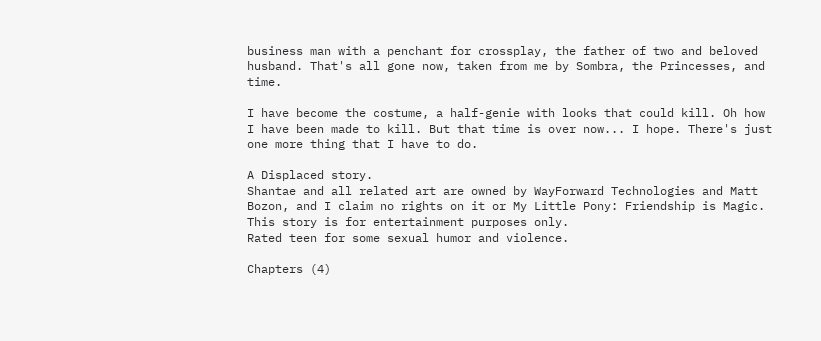business man with a penchant for crossplay, the father of two and beloved husband. That's all gone now, taken from me by Sombra, the Princesses, and time.

I have become the costume, a half-genie with looks that could kill. Oh how I have been made to kill. But that time is over now... I hope. There's just one more thing that I have to do.

A Displaced story.
Shantae and all related art are owned by WayForward Technologies and Matt Bozon, and I claim no rights on it or My Little Pony: Friendship is Magic. This story is for entertainment purposes only.
Rated teen for some sexual humor and violence.

Chapters (4)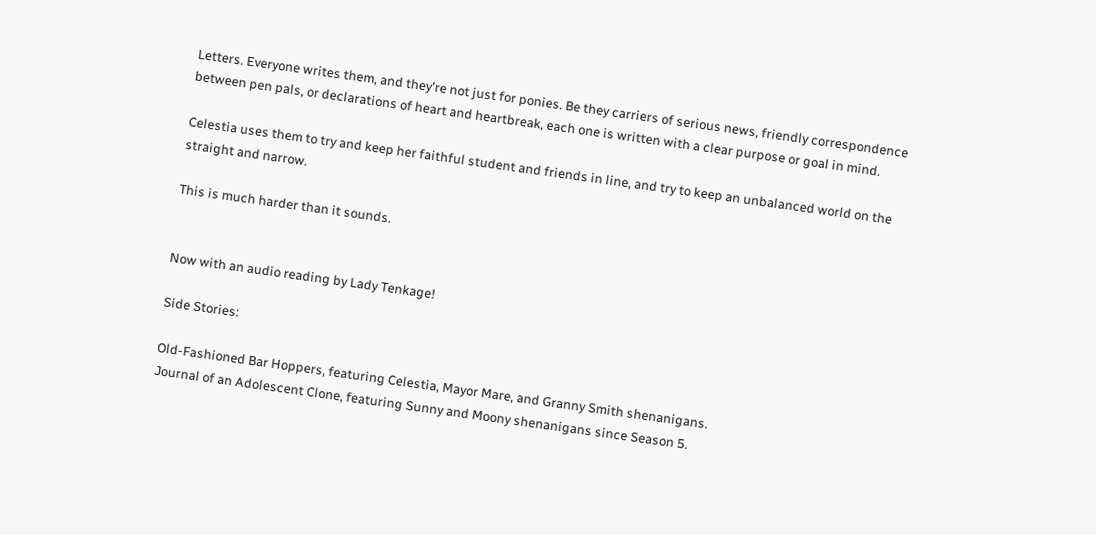Letters. Everyone writes them, and they're not just for ponies. Be they carriers of serious news, friendly correspondence between pen pals, or declarations of heart and heartbreak, each one is written with a clear purpose or goal in mind.

Celestia uses them to try and keep her faithful student and friends in line, and try to keep an unbalanced world on the straight and narrow.

This is much harder than it sounds.


Now with an audio reading by Lady Tenkage!

Side Stories:

Old-Fashioned Bar Hoppers, featuring Celestia, Mayor Mare, and Granny Smith shenanigans.
Journal of an Adolescent Clone, featuring Sunny and Moony shenanigans since Season 5.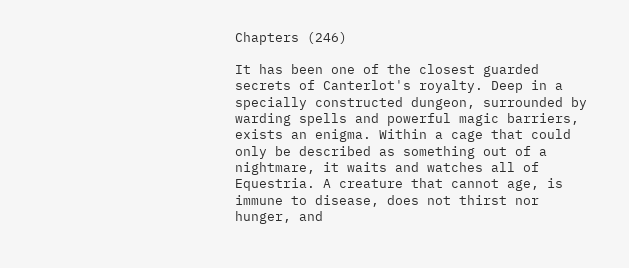Chapters (246)

It has been one of the closest guarded secrets of Canterlot's royalty. Deep in a specially constructed dungeon, surrounded by warding spells and powerful magic barriers, exists an enigma. Within a cage that could only be described as something out of a nightmare, it waits and watches all of Equestria. A creature that cannot age, is immune to disease, does not thirst nor hunger, and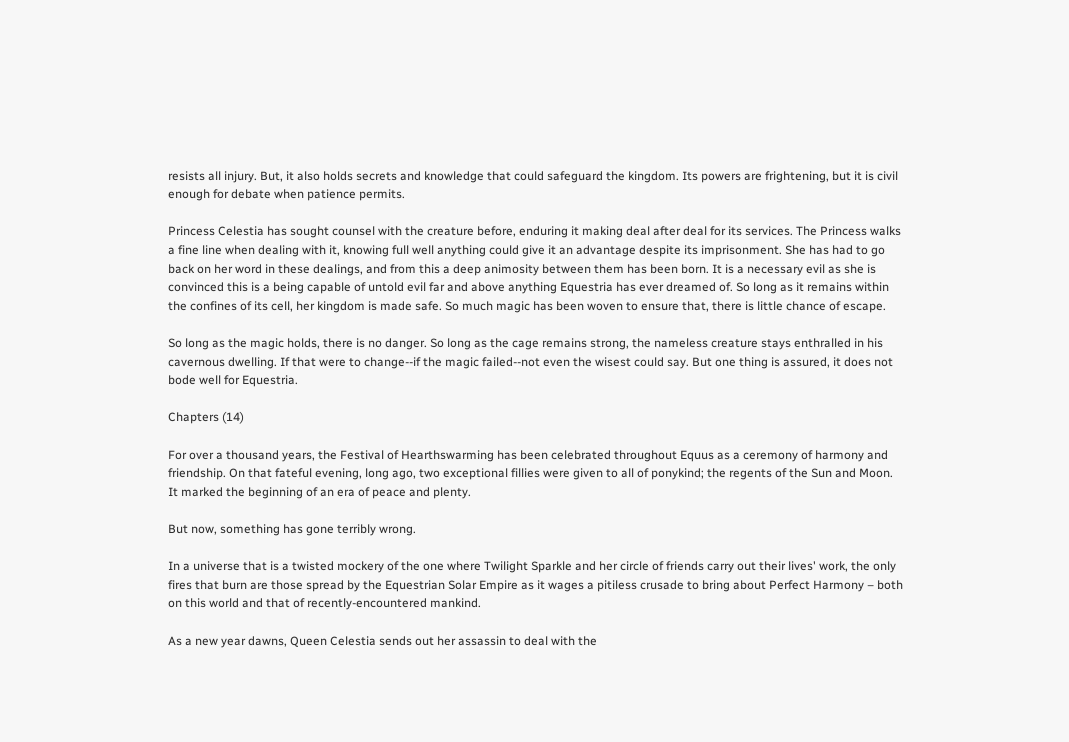resists all injury. But, it also holds secrets and knowledge that could safeguard the kingdom. Its powers are frightening, but it is civil enough for debate when patience permits.

Princess Celestia has sought counsel with the creature before, enduring it making deal after deal for its services. The Princess walks a fine line when dealing with it, knowing full well anything could give it an advantage despite its imprisonment. She has had to go back on her word in these dealings, and from this a deep animosity between them has been born. It is a necessary evil as she is convinced this is a being capable of untold evil far and above anything Equestria has ever dreamed of. So long as it remains within the confines of its cell, her kingdom is made safe. So much magic has been woven to ensure that, there is little chance of escape.

So long as the magic holds, there is no danger. So long as the cage remains strong, the nameless creature stays enthralled in his cavernous dwelling. If that were to change--if the magic failed--not even the wisest could say. But one thing is assured, it does not bode well for Equestria.

Chapters (14)

For over a thousand years, the Festival of Hearthswarming has been celebrated throughout Equus as a ceremony of harmony and friendship. On that fateful evening, long ago, two exceptional fillies were given to all of ponykind; the regents of the Sun and Moon. It marked the beginning of an era of peace and plenty.

But now, something has gone terribly wrong.

In a universe that is a twisted mockery of the one where Twilight Sparkle and her circle of friends carry out their lives' work, the only fires that burn are those spread by the Equestrian Solar Empire as it wages a pitiless crusade to bring about Perfect Harmony – both on this world and that of recently-encountered mankind.

As a new year dawns, Queen Celestia sends out her assassin to deal with the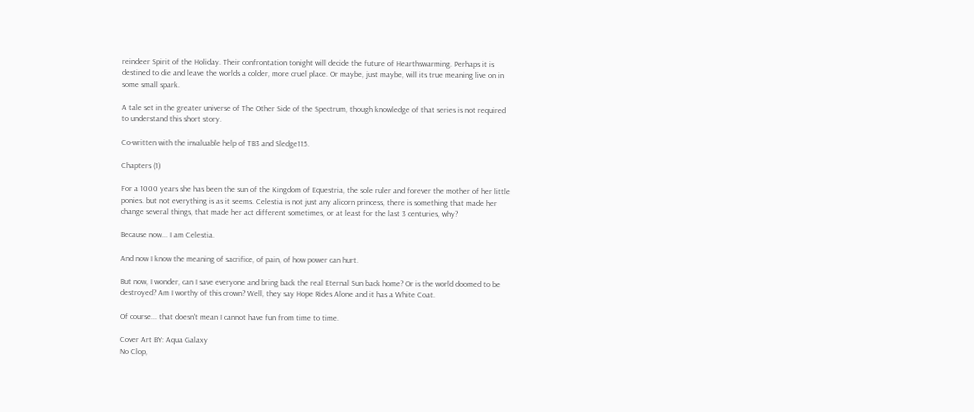reindeer Spirit of the Holiday. Their confrontation tonight will decide the future of Hearthswarming. Perhaps it is destined to die and leave the worlds a colder, more cruel place. Or maybe, just maybe, will its true meaning live on in some small spark.

A tale set in the greater universe of The Other Side of the Spectrum, though knowledge of that series is not required to understand this short story.

Co-written with the invaluable help of TB3 and Sledge115.

Chapters (1)

For a 1000 years she has been the sun of the Kingdom of Equestria, the sole ruler and forever the mother of her little ponies. but not everything is as it seems. Celestia is not just any alicorn princess, there is something that made her change several things, that made her act different sometimes, or at least for the last 3 centuries, why?

Because now... I am Celestia.

And now I know the meaning of sacrifice, of pain, of how power can hurt.

But now, I wonder, can I save everyone and bring back the real Eternal Sun back home? Or is the world doomed to be destroyed? Am I worthy of this crown? Well, they say Hope Rides Alone and it has a White Coat.

Of course... that doesn't mean I cannot have fun from time to time.

Cover Art BY: Aqua Galaxy
No Clop,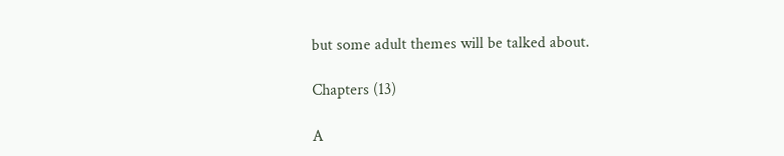but some adult themes will be talked about.

Chapters (13)

A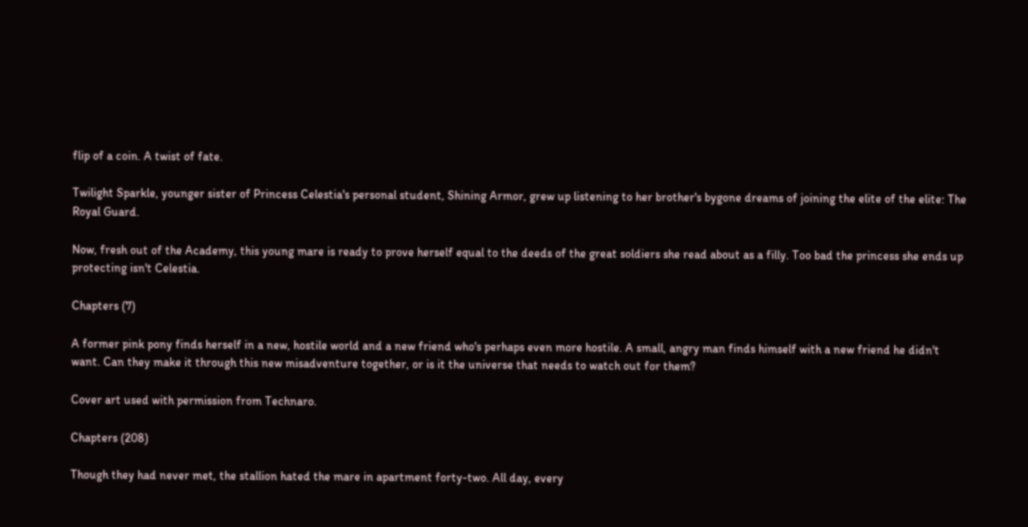flip of a coin. A twist of fate.

Twilight Sparkle, younger sister of Princess Celestia's personal student, Shining Armor, grew up listening to her brother's bygone dreams of joining the elite of the elite: The Royal Guard.

Now, fresh out of the Academy, this young mare is ready to prove herself equal to the deeds of the great soldiers she read about as a filly. Too bad the princess she ends up protecting isn't Celestia.

Chapters (7)

A former pink pony finds herself in a new, hostile world and a new friend who's perhaps even more hostile. A small, angry man finds himself with a new friend he didn't want. Can they make it through this new misadventure together, or is it the universe that needs to watch out for them?

Cover art used with permission from Technaro.

Chapters (208)

Though they had never met, the stallion hated the mare in apartment forty-two. All day, every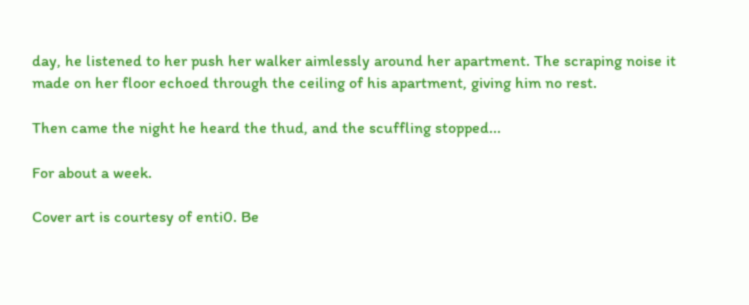day, he listened to her push her walker aimlessly around her apartment. The scraping noise it made on her floor echoed through the ceiling of his apartment, giving him no rest.

Then came the night he heard the thud, and the scuffling stopped...

For about a week.

Cover art is courtesy of enti0. Be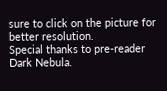sure to click on the picture for better resolution.
Special thanks to pre-reader Dark Nebula.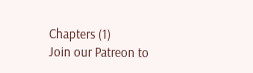Chapters (1)
Join our Patreon to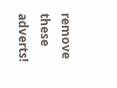remove these adverts!